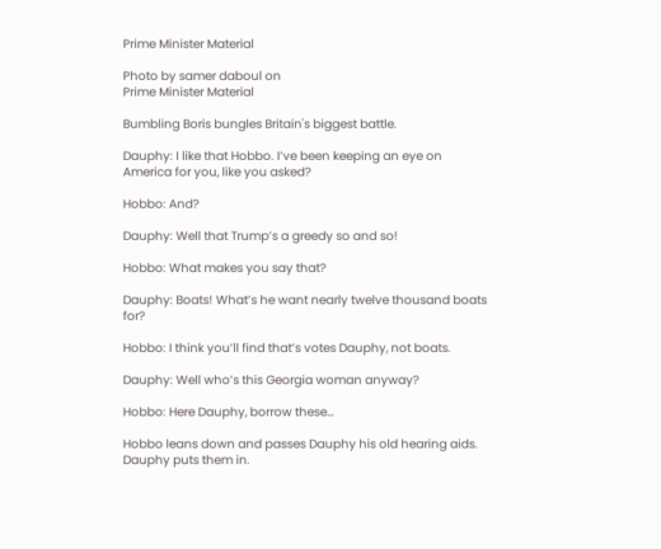Prime Minister Material

Photo by samer daboul on
Prime Minister Material

Bumbling Boris bungles Britain's biggest battle.

Dauphy: I like that Hobbo. I’ve been keeping an eye on America for you, like you asked?

Hobbo: And?

Dauphy: Well that Trump’s a greedy so and so!

Hobbo: What makes you say that?

Dauphy: Boats! What’s he want nearly twelve thousand boats for?

Hobbo: I think you’ll find that’s votes Dauphy, not boats.

Dauphy: Well who’s this Georgia woman anyway?

Hobbo: Here Dauphy, borrow these…

Hobbo leans down and passes Dauphy his old hearing aids. Dauphy puts them in.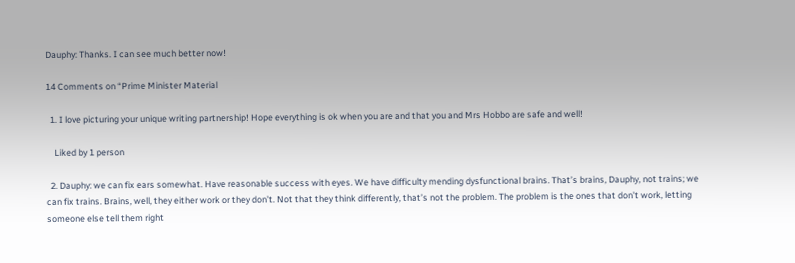Dauphy: Thanks. I can see much better now!

14 Comments on “Prime Minister Material

  1. I love picturing your unique writing partnership! Hope everything is ok when you are and that you and Mrs Hobbo are safe and well!

    Liked by 1 person

  2. Dauphy: we can fix ears somewhat. Have reasonable success with eyes. We have difficulty mending dysfunctional brains. That’s brains, Dauphy, not trains; we can fix trains. Brains, well, they either work or they don’t. Not that they think differently, that’s not the problem. The problem is the ones that don’t work, letting someone else tell them right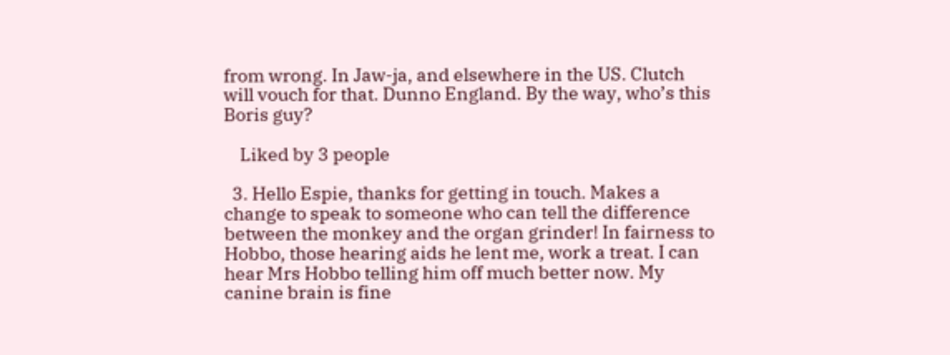from wrong. In Jaw-ja, and elsewhere in the US. Clutch will vouch for that. Dunno England. By the way, who’s this Boris guy?

    Liked by 3 people

  3. Hello Espie, thanks for getting in touch. Makes a change to speak to someone who can tell the difference between the monkey and the organ grinder! In fairness to Hobbo, those hearing aids he lent me, work a treat. I can hear Mrs Hobbo telling him off much better now. My canine brain is fine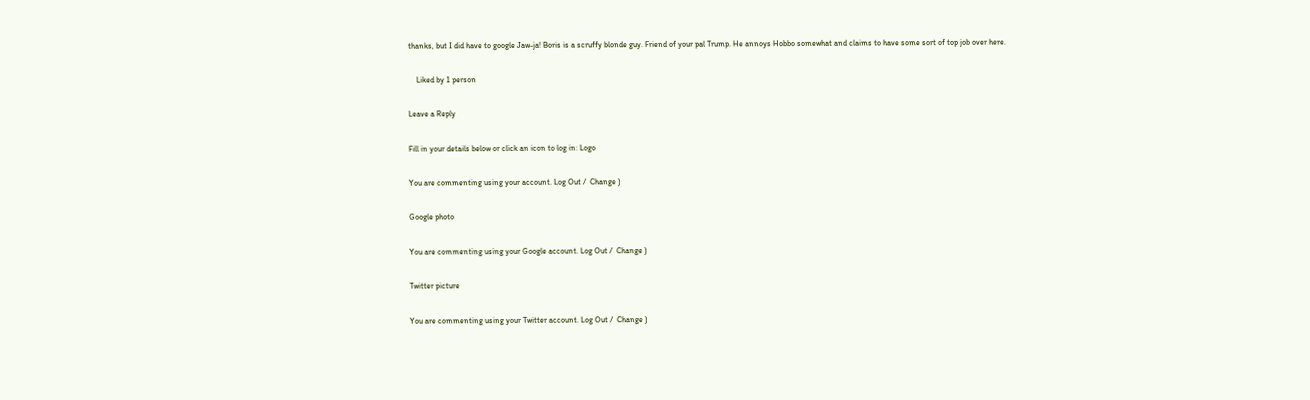thanks, but I did have to google Jaw-ja! Boris is a scruffy blonde guy. Friend of your pal Trump. He annoys Hobbo somewhat and claims to have some sort of top job over here.

    Liked by 1 person

Leave a Reply

Fill in your details below or click an icon to log in: Logo

You are commenting using your account. Log Out /  Change )

Google photo

You are commenting using your Google account. Log Out /  Change )

Twitter picture

You are commenting using your Twitter account. Log Out /  Change )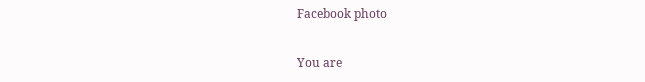Facebook photo

You are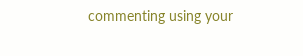commenting using your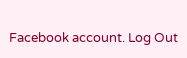Facebook account. Log Out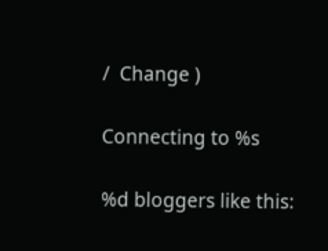/  Change )

Connecting to %s

%d bloggers like this: